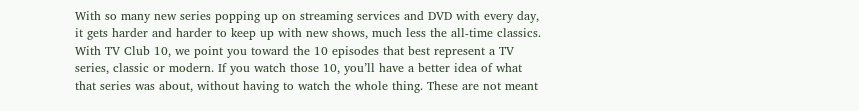With so many new series popping up on streaming services and DVD with every day, it gets harder and harder to keep up with new shows, much less the all-time classics. With TV Club 10, we point you toward the 10 episodes that best represent a TV series, classic or modern. If you watch those 10, you’ll have a better idea of what that series was about, without having to watch the whole thing. These are not meant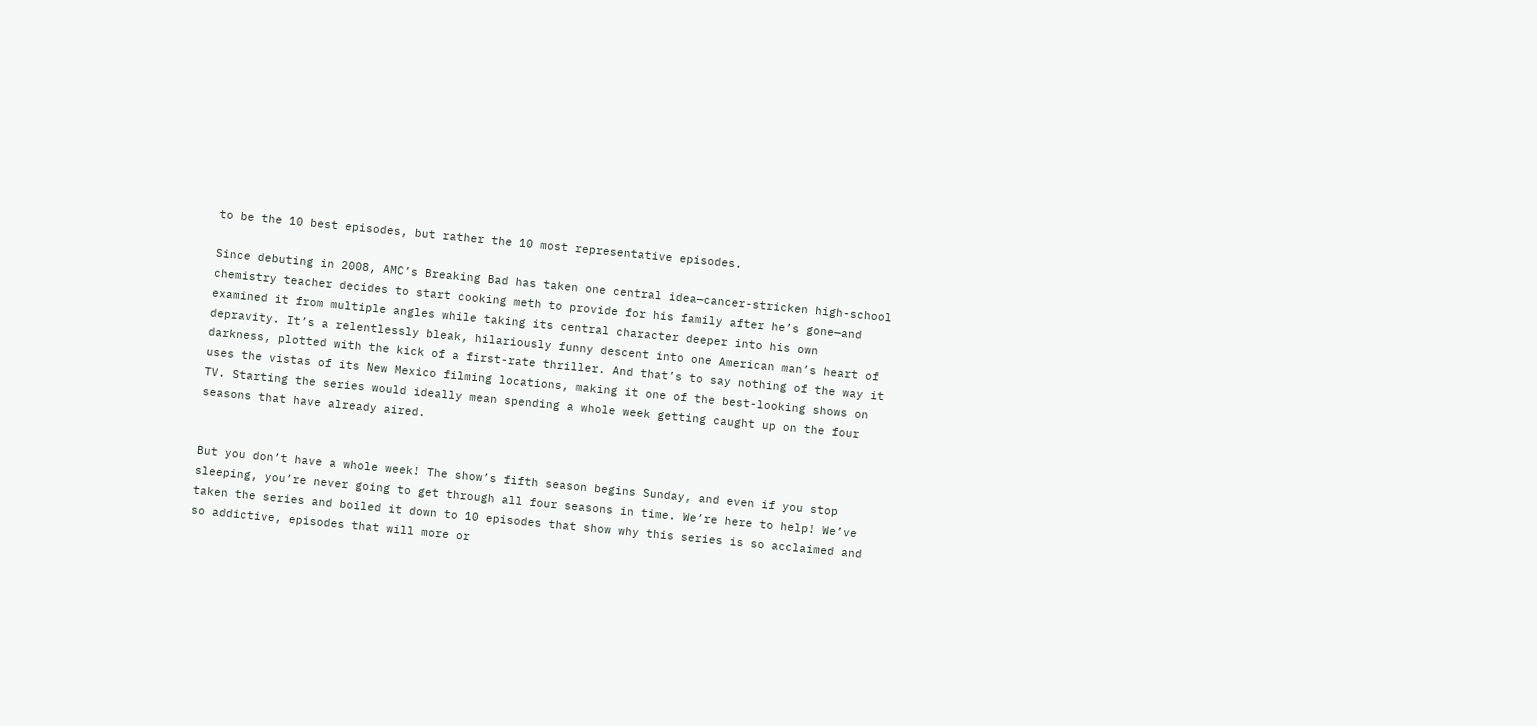to be the 10 best episodes, but rather the 10 most representative episodes.

Since debuting in 2008, AMC’s Breaking Bad has taken one central idea—cancer-stricken high-school chemistry teacher decides to start cooking meth to provide for his family after he’s gone—and examined it from multiple angles while taking its central character deeper into his own depravity. It’s a relentlessly bleak, hilariously funny descent into one American man’s heart of darkness, plotted with the kick of a first-rate thriller. And that’s to say nothing of the way it uses the vistas of its New Mexico filming locations, making it one of the best-looking shows on TV. Starting the series would ideally mean spending a whole week getting caught up on the four seasons that have already aired.


But you don’t have a whole week! The show’s fifth season begins Sunday, and even if you stop sleeping, you’re never going to get through all four seasons in time. We’re here to help! We’ve taken the series and boiled it down to 10 episodes that show why this series is so acclaimed and so addictive, episodes that will more or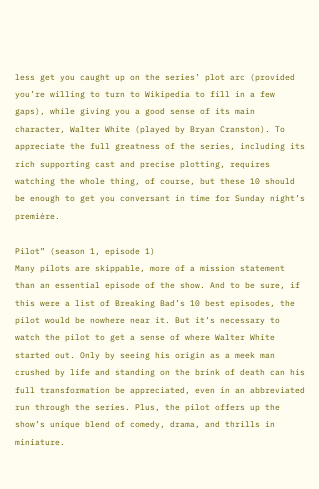less get you caught up on the series’ plot arc (provided you’re willing to turn to Wikipedia to fill in a few gaps), while giving you a good sense of its main character, Walter White (played by Bryan Cranston). To appreciate the full greatness of the series, including its rich supporting cast and precise plotting, requires watching the whole thing, of course, but these 10 should be enough to get you conversant in time for Sunday night’s première.

Pilot” (season 1, episode 1)
Many pilots are skippable, more of a mission statement than an essential episode of the show. And to be sure, if this were a list of Breaking Bad’s 10 best episodes, the pilot would be nowhere near it. But it’s necessary to watch the pilot to get a sense of where Walter White started out. Only by seeing his origin as a meek man crushed by life and standing on the brink of death can his full transformation be appreciated, even in an abbreviated run through the series. Plus, the pilot offers up the show’s unique blend of comedy, drama, and thrills in miniature.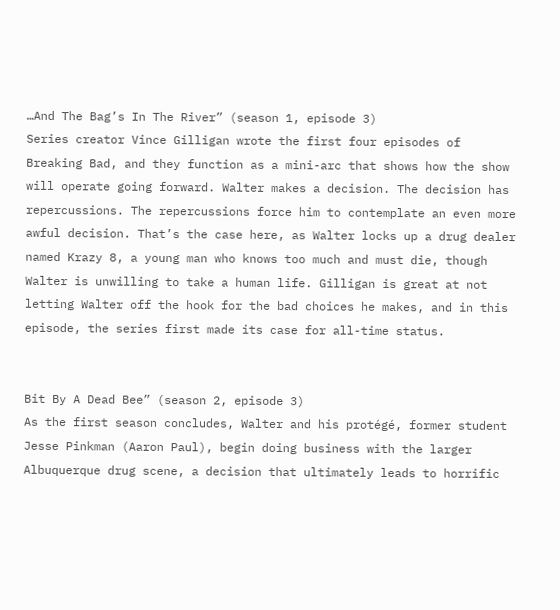…And The Bag’s In The River” (season 1, episode 3)
Series creator Vince Gilligan wrote the first four episodes of Breaking Bad, and they function as a mini-arc that shows how the show will operate going forward. Walter makes a decision. The decision has repercussions. The repercussions force him to contemplate an even more awful decision. That’s the case here, as Walter locks up a drug dealer named Krazy 8, a young man who knows too much and must die, though Walter is unwilling to take a human life. Gilligan is great at not letting Walter off the hook for the bad choices he makes, and in this episode, the series first made its case for all-time status.


Bit By A Dead Bee” (season 2, episode 3)
As the first season concludes, Walter and his protégé, former student Jesse Pinkman (Aaron Paul), begin doing business with the larger Albuquerque drug scene, a decision that ultimately leads to horrific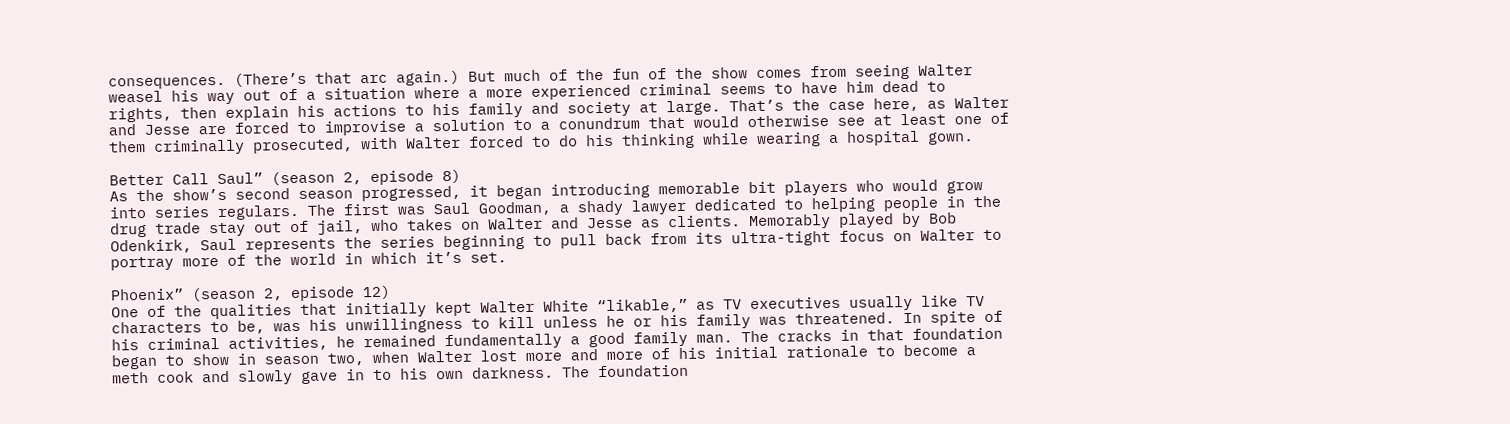consequences. (There’s that arc again.) But much of the fun of the show comes from seeing Walter weasel his way out of a situation where a more experienced criminal seems to have him dead to rights, then explain his actions to his family and society at large. That’s the case here, as Walter and Jesse are forced to improvise a solution to a conundrum that would otherwise see at least one of them criminally prosecuted, with Walter forced to do his thinking while wearing a hospital gown.

Better Call Saul” (season 2, episode 8)
As the show’s second season progressed, it began introducing memorable bit players who would grow into series regulars. The first was Saul Goodman, a shady lawyer dedicated to helping people in the drug trade stay out of jail, who takes on Walter and Jesse as clients. Memorably played by Bob Odenkirk, Saul represents the series beginning to pull back from its ultra-tight focus on Walter to portray more of the world in which it’s set.

Phoenix” (season 2, episode 12)
One of the qualities that initially kept Walter White “likable,” as TV executives usually like TV characters to be, was his unwillingness to kill unless he or his family was threatened. In spite of his criminal activities, he remained fundamentally a good family man. The cracks in that foundation began to show in season two, when Walter lost more and more of his initial rationale to become a meth cook and slowly gave in to his own darkness. The foundation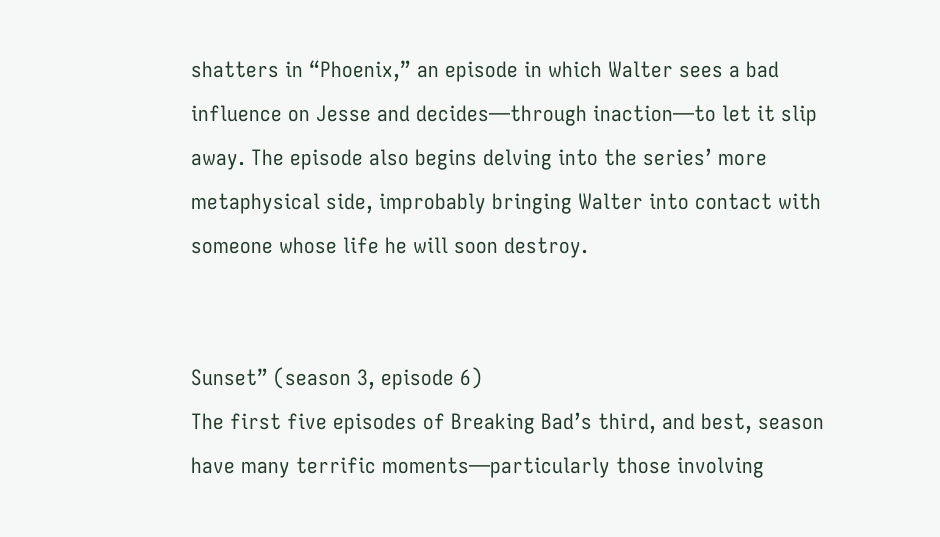shatters in “Phoenix,” an episode in which Walter sees a bad influence on Jesse and decides—through inaction—to let it slip away. The episode also begins delving into the series’ more metaphysical side, improbably bringing Walter into contact with someone whose life he will soon destroy.


Sunset” (season 3, episode 6)
The first five episodes of Breaking Bad’s third, and best, season have many terrific moments—particularly those involving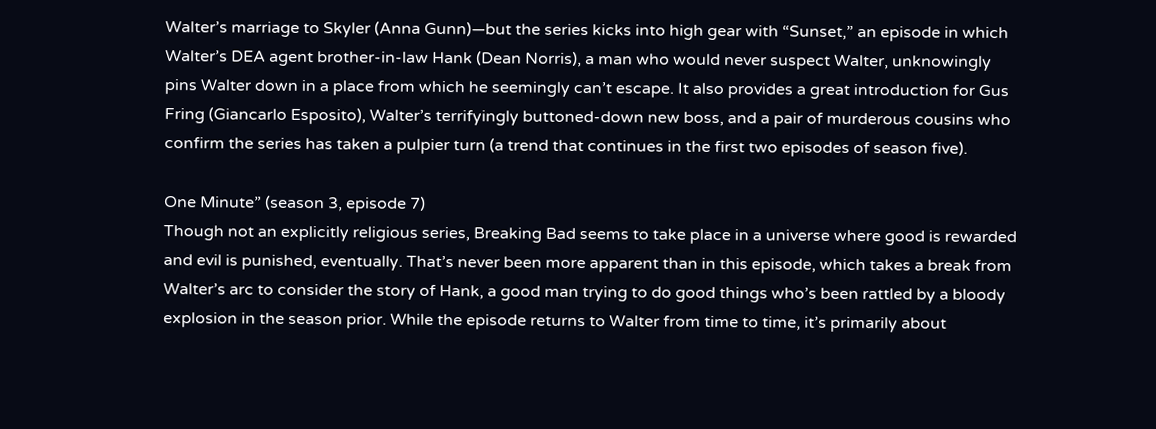Walter’s marriage to Skyler (Anna Gunn)—but the series kicks into high gear with “Sunset,” an episode in which Walter’s DEA agent brother-in-law Hank (Dean Norris), a man who would never suspect Walter, unknowingly pins Walter down in a place from which he seemingly can’t escape. It also provides a great introduction for Gus Fring (Giancarlo Esposito), Walter’s terrifyingly buttoned-down new boss, and a pair of murderous cousins who confirm the series has taken a pulpier turn (a trend that continues in the first two episodes of season five).

One Minute” (season 3, episode 7)
Though not an explicitly religious series, Breaking Bad seems to take place in a universe where good is rewarded and evil is punished, eventually. That’s never been more apparent than in this episode, which takes a break from Walter’s arc to consider the story of Hank, a good man trying to do good things who’s been rattled by a bloody explosion in the season prior. While the episode returns to Walter from time to time, it’s primarily about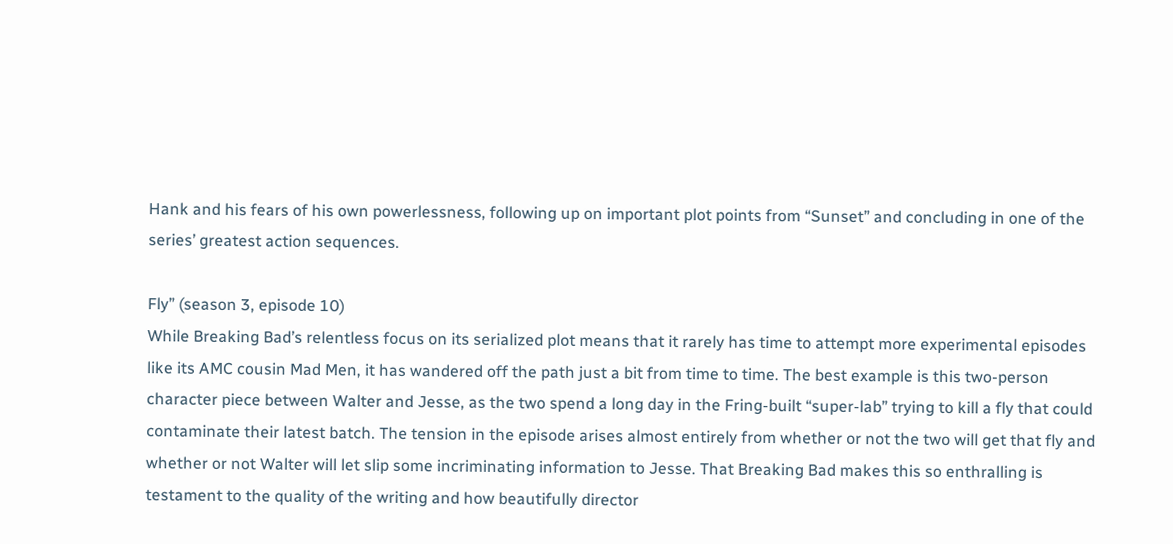Hank and his fears of his own powerlessness, following up on important plot points from “Sunset” and concluding in one of the series’ greatest action sequences.

Fly” (season 3, episode 10)
While Breaking Bad’s relentless focus on its serialized plot means that it rarely has time to attempt more experimental episodes like its AMC cousin Mad Men, it has wandered off the path just a bit from time to time. The best example is this two-person character piece between Walter and Jesse, as the two spend a long day in the Fring-built “super-lab” trying to kill a fly that could contaminate their latest batch. The tension in the episode arises almost entirely from whether or not the two will get that fly and whether or not Walter will let slip some incriminating information to Jesse. That Breaking Bad makes this so enthralling is testament to the quality of the writing and how beautifully director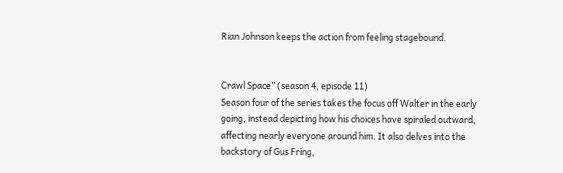Rian Johnson keeps the action from feeling stagebound.


Crawl Space” (season 4, episode 11)
Season four of the series takes the focus off Walter in the early going, instead depicting how his choices have spiraled outward, affecting nearly everyone around him. It also delves into the backstory of Gus Fring,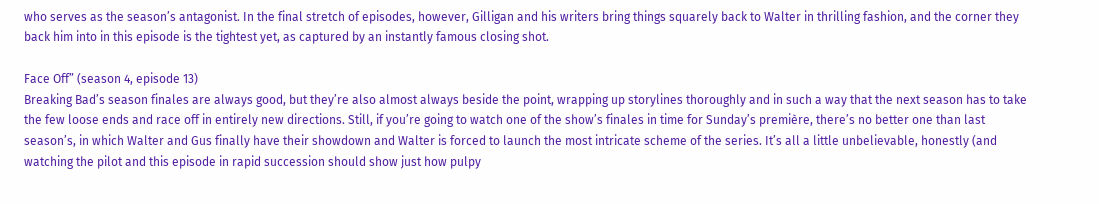who serves as the season’s antagonist. In the final stretch of episodes, however, Gilligan and his writers bring things squarely back to Walter in thrilling fashion, and the corner they back him into in this episode is the tightest yet, as captured by an instantly famous closing shot.

Face Off” (season 4, episode 13)
Breaking Bad’s season finales are always good, but they’re also almost always beside the point, wrapping up storylines thoroughly and in such a way that the next season has to take the few loose ends and race off in entirely new directions. Still, if you’re going to watch one of the show’s finales in time for Sunday’s première, there’s no better one than last season’s, in which Walter and Gus finally have their showdown and Walter is forced to launch the most intricate scheme of the series. It’s all a little unbelievable, honestly (and watching the pilot and this episode in rapid succession should show just how pulpy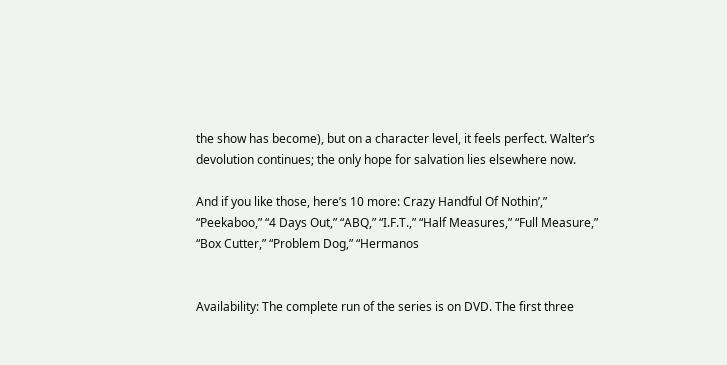the show has become), but on a character level, it feels perfect. Walter’s devolution continues; the only hope for salvation lies elsewhere now.

And if you like those, here’s 10 more: Crazy Handful Of Nothin’,” “Peekaboo,” “4 Days Out,” “ABQ,” “I.F.T.,” “Half Measures,” “Full Measure,” “Box Cutter,” “Problem Dog,” “Hermanos


Availability: The complete run of the series is on DVD. The first three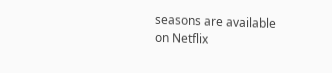seasons are available on Netflix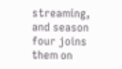streaming, and season four joins them on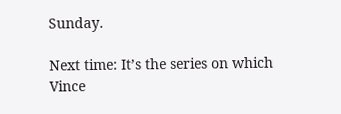Sunday.

Next time: It’s the series on which Vince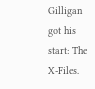Gilligan got his start: The X-Files.